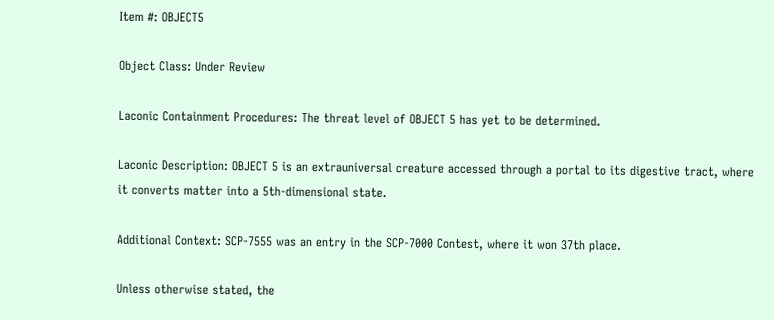Item #: OBJECT5

Object Class: Under Review

Laconic Containment Procedures: The threat level of OBJECT 5 has yet to be determined.

Laconic Description: OBJECT 5 is an extrauniversal creature accessed through a portal to its digestive tract, where it converts matter into a 5th-dimensional state.

Additional Context: SCP-7555 was an entry in the SCP-7000 Contest, where it won 37th place.

Unless otherwise stated, the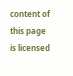content of this page is licensed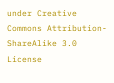under Creative Commons Attribution-ShareAlike 3.0 License